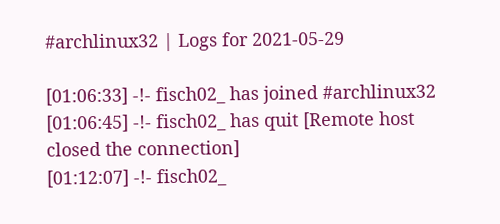#archlinux32 | Logs for 2021-05-29

[01:06:33] -!- fisch02_ has joined #archlinux32
[01:06:45] -!- fisch02_ has quit [Remote host closed the connection]
[01:12:07] -!- fisch02_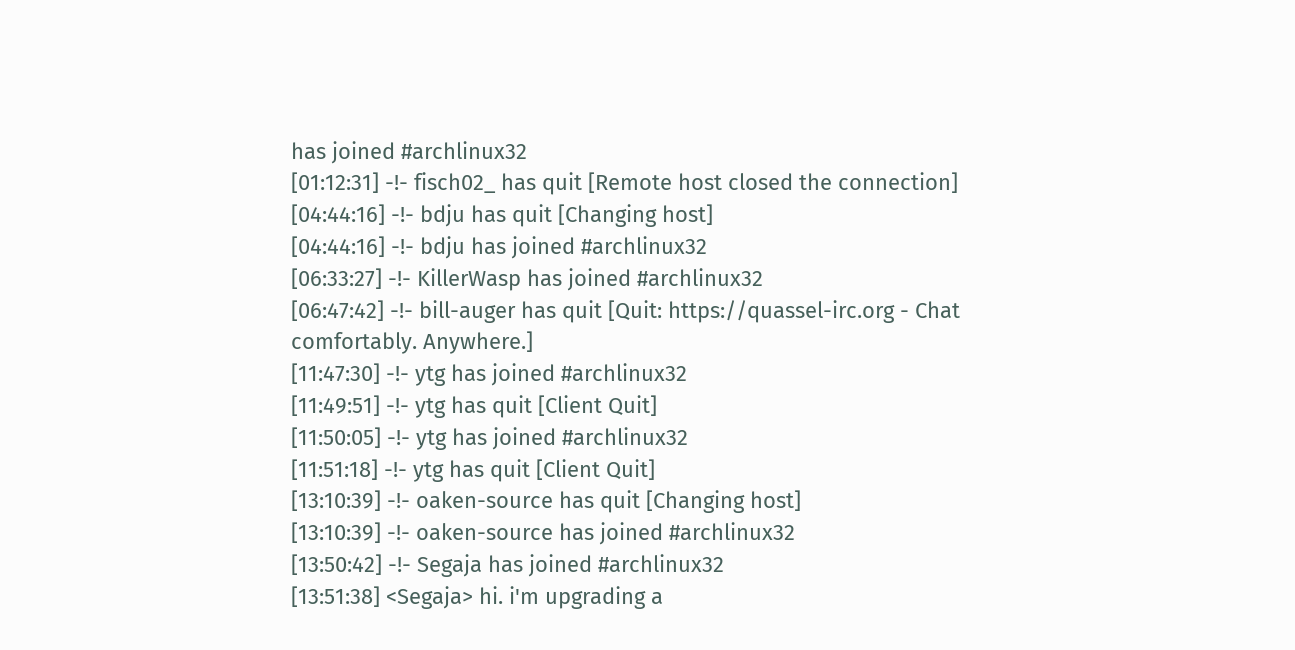has joined #archlinux32
[01:12:31] -!- fisch02_ has quit [Remote host closed the connection]
[04:44:16] -!- bdju has quit [Changing host]
[04:44:16] -!- bdju has joined #archlinux32
[06:33:27] -!- KillerWasp has joined #archlinux32
[06:47:42] -!- bill-auger has quit [Quit: https://quassel-irc.org - Chat comfortably. Anywhere.]
[11:47:30] -!- ytg has joined #archlinux32
[11:49:51] -!- ytg has quit [Client Quit]
[11:50:05] -!- ytg has joined #archlinux32
[11:51:18] -!- ytg has quit [Client Quit]
[13:10:39] -!- oaken-source has quit [Changing host]
[13:10:39] -!- oaken-source has joined #archlinux32
[13:50:42] -!- Segaja has joined #archlinux32
[13:51:38] <Segaja> hi. i'm upgrading a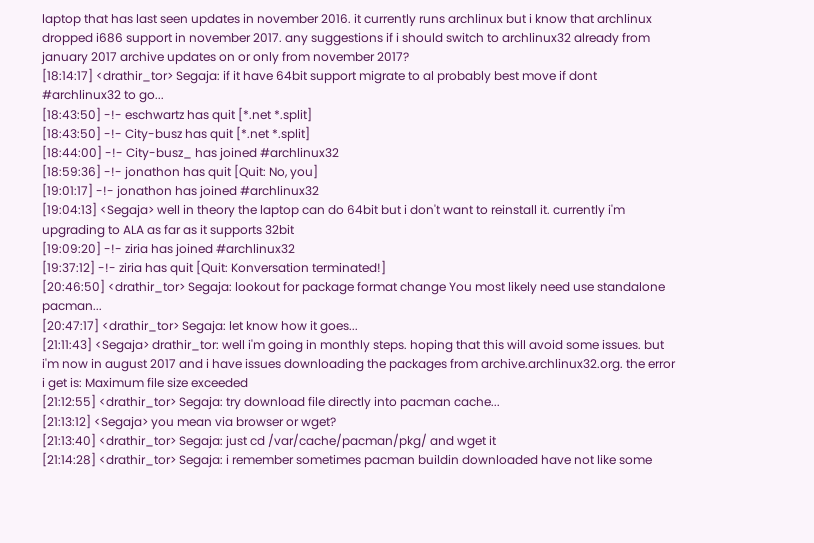laptop that has last seen updates in november 2016. it currently runs archlinux but i know that archlinux dropped i686 support in november 2017. any suggestions if i should switch to archlinux32 already from january 2017 archive updates on or only from november 2017?
[18:14:17] <drathir_tor> Segaja: if it have 64bit support migrate to al probably best move if dont #archlinux32 to go...
[18:43:50] -!- eschwartz has quit [*.net *.split]
[18:43:50] -!- City-busz has quit [*.net *.split]
[18:44:00] -!- City-busz_ has joined #archlinux32
[18:59:36] -!- jonathon has quit [Quit: No, you]
[19:01:17] -!- jonathon has joined #archlinux32
[19:04:13] <Segaja> well in theory the laptop can do 64bit but i don't want to reinstall it. currently i'm upgrading to ALA as far as it supports 32bit
[19:09:20] -!- ziria has joined #archlinux32
[19:37:12] -!- ziria has quit [Quit: Konversation terminated!]
[20:46:50] <drathir_tor> Segaja: lookout for package format change You most likely need use standalone pacman...
[20:47:17] <drathir_tor> Segaja: let know how it goes...
[21:11:43] <Segaja> drathir_tor: well i'm going in monthly steps. hoping that this will avoid some issues. but i'm now in august 2017 and i have issues downloading the packages from archive.archlinux32.org. the error i get is: Maximum file size exceeded
[21:12:55] <drathir_tor> Segaja: try download file directly into pacman cache...
[21:13:12] <Segaja> you mean via browser or wget?
[21:13:40] <drathir_tor> Segaja: just cd /var/cache/pacman/pkg/ and wget it
[21:14:28] <drathir_tor> Segaja: i remember sometimes pacman buildin downloaded have not like some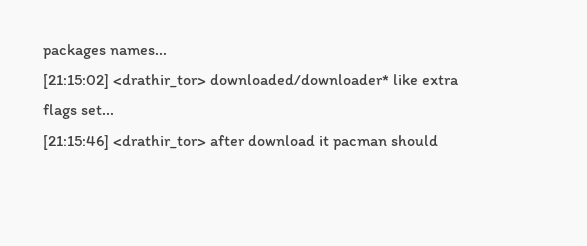packages names...
[21:15:02] <drathir_tor> downloaded/downloader* like extra flags set...
[21:15:46] <drathir_tor> after download it pacman should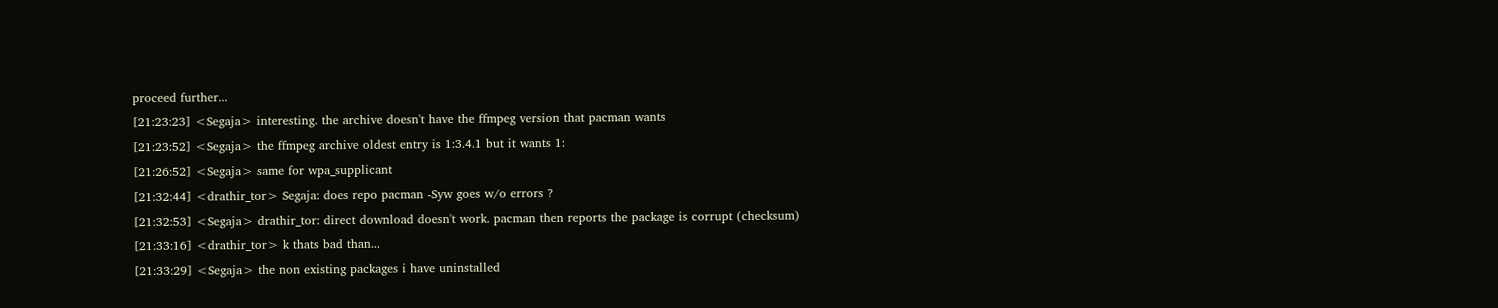proceed further...
[21:23:23] <Segaja> interesting. the archive doesn't have the ffmpeg version that pacman wants
[21:23:52] <Segaja> the ffmpeg archive oldest entry is 1:3.4.1 but it wants 1:
[21:26:52] <Segaja> same for wpa_supplicant
[21:32:44] <drathir_tor> Segaja: does repo pacman -Syw goes w/o errors ?
[21:32:53] <Segaja> drathir_tor: direct download doesn't work. pacman then reports the package is corrupt (checksum)
[21:33:16] <drathir_tor> k thats bad than...
[21:33:29] <Segaja> the non existing packages i have uninstalled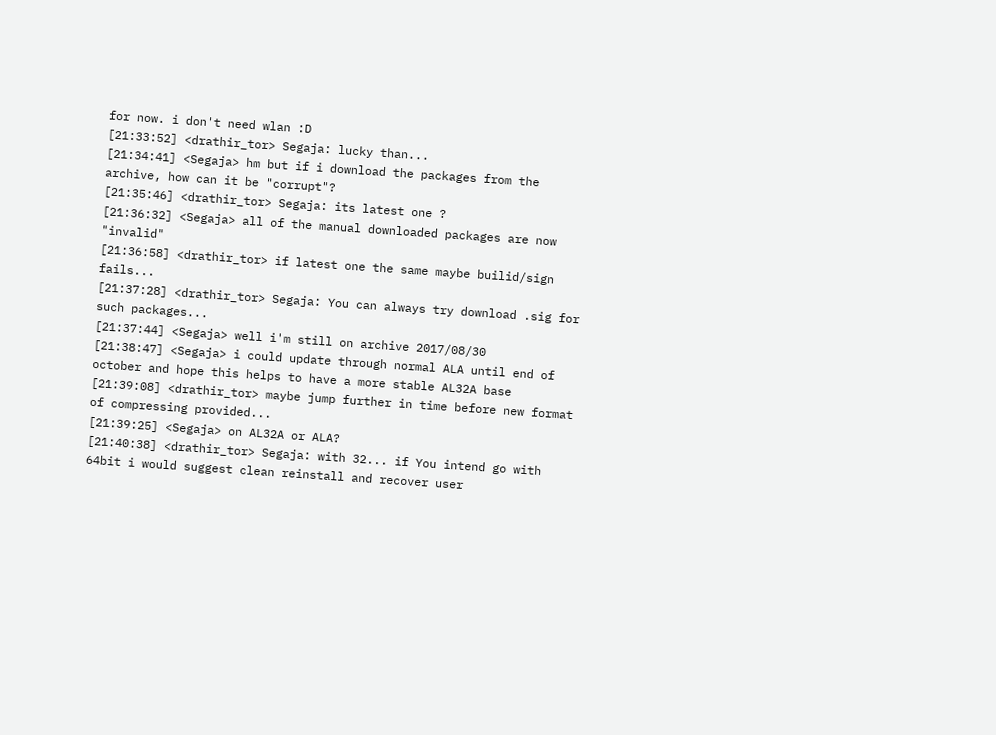for now. i don't need wlan :D
[21:33:52] <drathir_tor> Segaja: lucky than...
[21:34:41] <Segaja> hm but if i download the packages from the archive, how can it be "corrupt"?
[21:35:46] <drathir_tor> Segaja: its latest one ?
[21:36:32] <Segaja> all of the manual downloaded packages are now "invalid"
[21:36:58] <drathir_tor> if latest one the same maybe builid/sign fails...
[21:37:28] <drathir_tor> Segaja: You can always try download .sig for such packages...
[21:37:44] <Segaja> well i'm still on archive 2017/08/30
[21:38:47] <Segaja> i could update through normal ALA until end of october and hope this helps to have a more stable AL32A base
[21:39:08] <drathir_tor> maybe jump further in time before new format of compressing provided...
[21:39:25] <Segaja> on AL32A or ALA?
[21:40:38] <drathir_tor> Segaja: with 32... if You intend go with 64bit i would suggest clean reinstall and recover user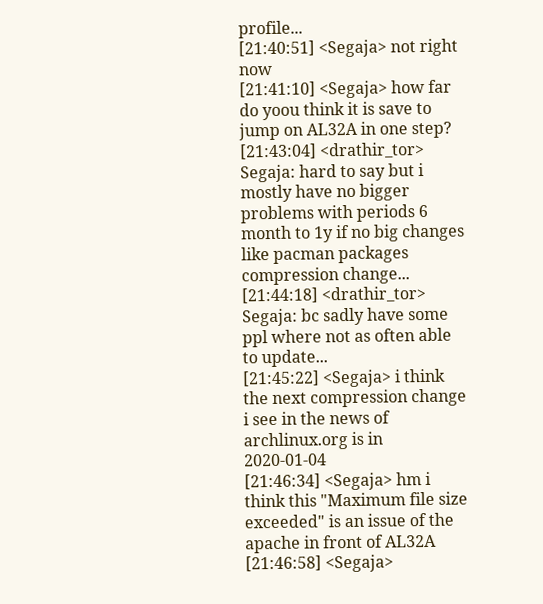profile...
[21:40:51] <Segaja> not right now
[21:41:10] <Segaja> how far do yoou think it is save to jump on AL32A in one step?
[21:43:04] <drathir_tor> Segaja: hard to say but i mostly have no bigger problems with periods 6 month to 1y if no big changes like pacman packages compression change...
[21:44:18] <drathir_tor> Segaja: bc sadly have some ppl where not as often able to update...
[21:45:22] <Segaja> i think the next compression change i see in the news of archlinux.org is in 2020-01-04
[21:46:34] <Segaja> hm i think this "Maximum file size exceeded" is an issue of the apache in front of AL32A
[21:46:58] <Segaja>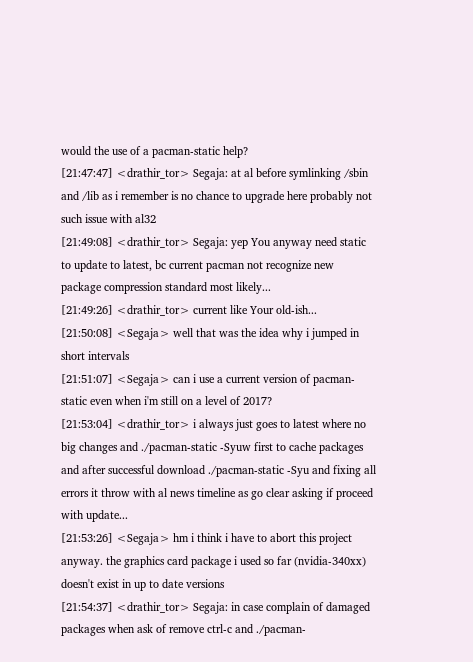would the use of a pacman-static help?
[21:47:47] <drathir_tor> Segaja: at al before symlinking /sbin and /lib as i remember is no chance to upgrade here probably not such issue with al32
[21:49:08] <drathir_tor> Segaja: yep You anyway need static to update to latest, bc current pacman not recognize new package compression standard most likely...
[21:49:26] <drathir_tor> current like Your old-ish...
[21:50:08] <Segaja> well that was the idea why i jumped in short intervals
[21:51:07] <Segaja> can i use a current version of pacman-static even when i'm still on a level of 2017?
[21:53:04] <drathir_tor> i always just goes to latest where no big changes and ./pacman-static -Syuw first to cache packages and after successful download ./pacman-static -Syu and fixing all errors it throw with al news timeline as go clear asking if proceed with update...
[21:53:26] <Segaja> hm i think i have to abort this project anyway. the graphics card package i used so far (nvidia-340xx) doesn't exist in up to date versions
[21:54:37] <drathir_tor> Segaja: in case complain of damaged packages when ask of remove ctrl-c and ./pacman-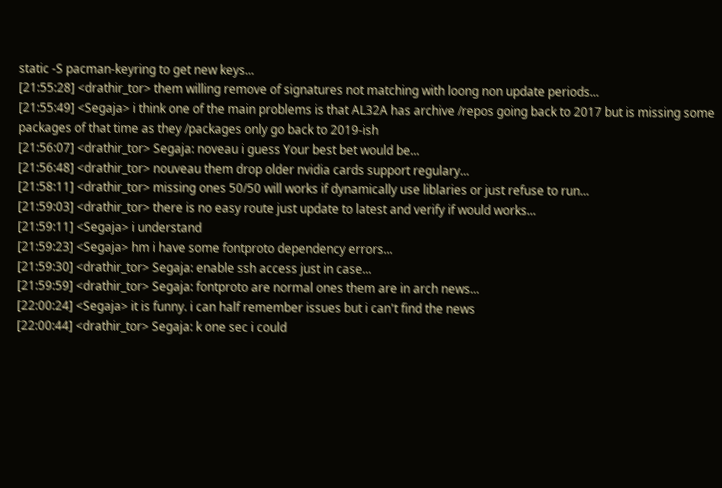static -S pacman-keyring to get new keys...
[21:55:28] <drathir_tor> them willing remove of signatures not matching with loong non update periods...
[21:55:49] <Segaja> i think one of the main problems is that AL32A has archive /repos going back to 2017 but is missing some packages of that time as they /packages only go back to 2019-ish
[21:56:07] <drathir_tor> Segaja: noveau i guess Your best bet would be...
[21:56:48] <drathir_tor> nouveau them drop older nvidia cards support regulary...
[21:58:11] <drathir_tor> missing ones 50/50 will works if dynamically use liblaries or just refuse to run...
[21:59:03] <drathir_tor> there is no easy route just update to latest and verify if would works...
[21:59:11] <Segaja> i understand
[21:59:23] <Segaja> hm i have some fontproto dependency errors...
[21:59:30] <drathir_tor> Segaja: enable ssh access just in case...
[21:59:59] <drathir_tor> Segaja: fontproto are normal ones them are in arch news...
[22:00:24] <Segaja> it is funny. i can half remember issues but i can't find the news
[22:00:44] <drathir_tor> Segaja: k one sec i could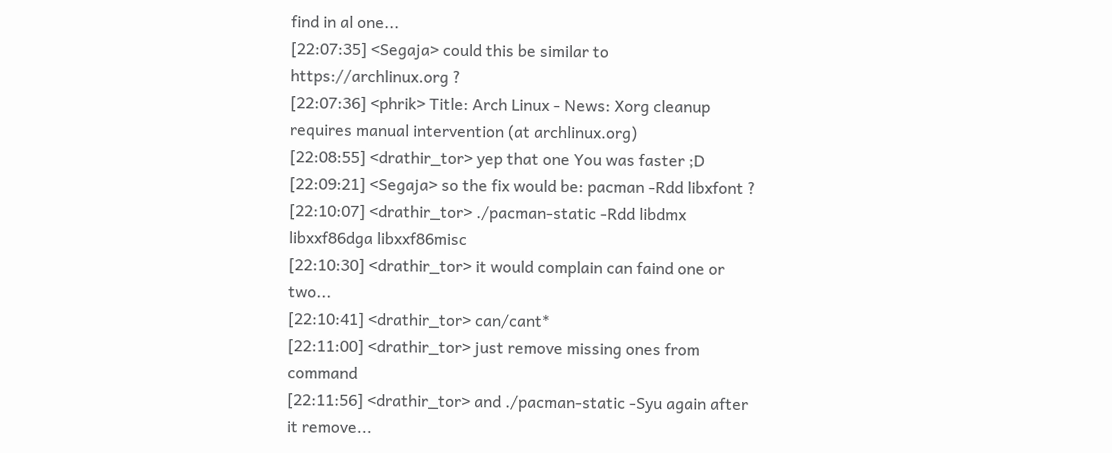find in al one...
[22:07:35] <Segaja> could this be similar to https://archlinux.org ?
[22:07:36] <phrik> Title: Arch Linux - News: Xorg cleanup requires manual intervention (at archlinux.org)
[22:08:55] <drathir_tor> yep that one You was faster ;D
[22:09:21] <Segaja> so the fix would be: pacman -Rdd libxfont ?
[22:10:07] <drathir_tor> ./pacman-static -Rdd libdmx libxxf86dga libxxf86misc
[22:10:30] <drathir_tor> it would complain can faind one or two...
[22:10:41] <drathir_tor> can/cant*
[22:11:00] <drathir_tor> just remove missing ones from command
[22:11:56] <drathir_tor> and ./pacman-static -Syu again after it remove...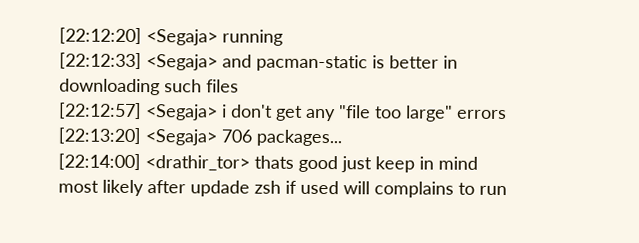[22:12:20] <Segaja> running
[22:12:33] <Segaja> and pacman-static is better in downloading such files
[22:12:57] <Segaja> i don't get any "file too large" errors
[22:13:20] <Segaja> 706 packages...
[22:14:00] <drathir_tor> thats good just keep in mind most likely after updade zsh if used will complains to run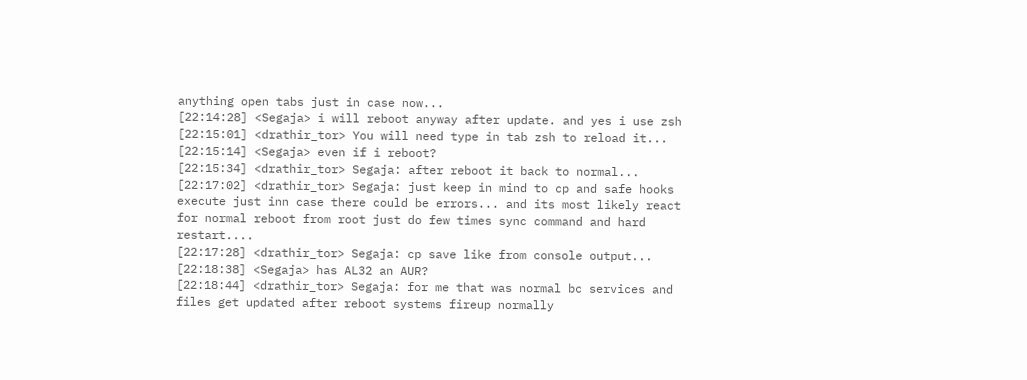anything open tabs just in case now...
[22:14:28] <Segaja> i will reboot anyway after update. and yes i use zsh
[22:15:01] <drathir_tor> You will need type in tab zsh to reload it...
[22:15:14] <Segaja> even if i reboot?
[22:15:34] <drathir_tor> Segaja: after reboot it back to normal...
[22:17:02] <drathir_tor> Segaja: just keep in mind to cp and safe hooks execute just inn case there could be errors... and its most likely react for normal reboot from root just do few times sync command and hard restart....
[22:17:28] <drathir_tor> Segaja: cp save like from console output...
[22:18:38] <Segaja> has AL32 an AUR?
[22:18:44] <drathir_tor> Segaja: for me that was normal bc services and files get updated after reboot systems fireup normally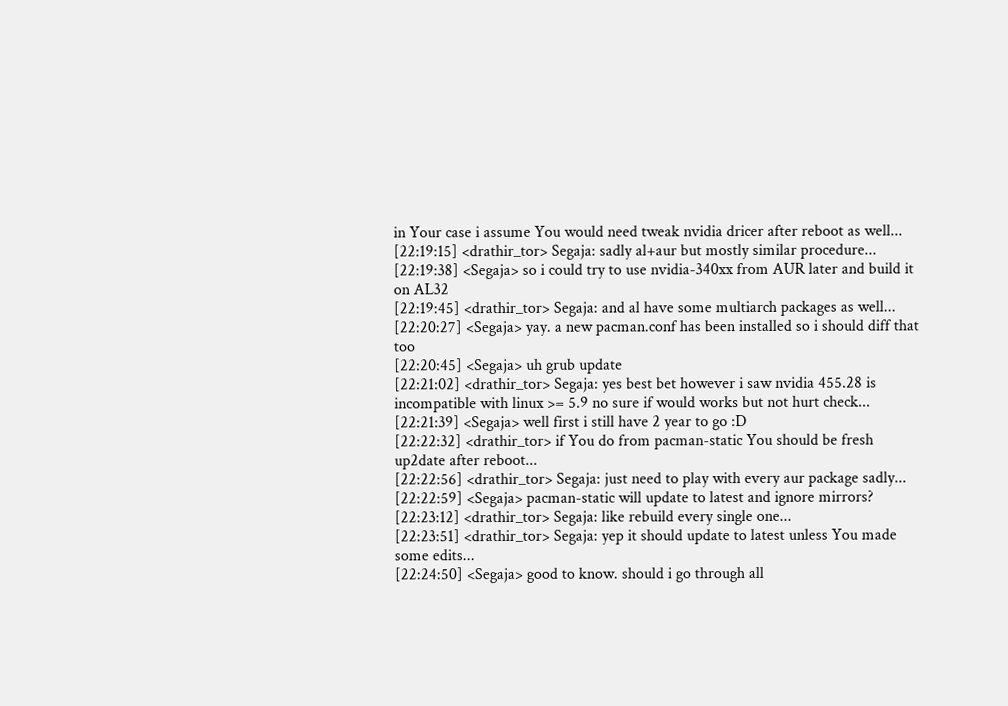in Your case i assume You would need tweak nvidia dricer after reboot as well...
[22:19:15] <drathir_tor> Segaja: sadly al+aur but mostly similar procedure...
[22:19:38] <Segaja> so i could try to use nvidia-340xx from AUR later and build it on AL32
[22:19:45] <drathir_tor> Segaja: and al have some multiarch packages as well...
[22:20:27] <Segaja> yay. a new pacman.conf has been installed so i should diff that too
[22:20:45] <Segaja> uh grub update
[22:21:02] <drathir_tor> Segaja: yes best bet however i saw nvidia 455.28 is incompatible with linux >= 5.9 no sure if would works but not hurt check...
[22:21:39] <Segaja> well first i still have 2 year to go :D
[22:22:32] <drathir_tor> if You do from pacman-static You should be fresh up2date after reboot...
[22:22:56] <drathir_tor> Segaja: just need to play with every aur package sadly...
[22:22:59] <Segaja> pacman-static will update to latest and ignore mirrors?
[22:23:12] <drathir_tor> Segaja: like rebuild every single one...
[22:23:51] <drathir_tor> Segaja: yep it should update to latest unless You made some edits...
[22:24:50] <Segaja> good to know. should i go through all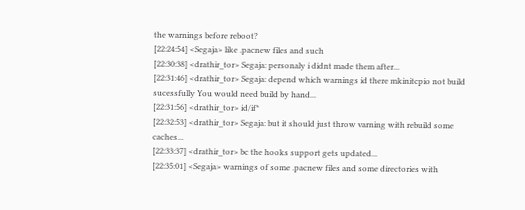the warnings before reboot?
[22:24:54] <Segaja> like .pacnew files and such
[22:30:38] <drathir_tor> Segaja: personaly i didnt made them after...
[22:31:46] <drathir_tor> Segaja: depend which warnings id there mkinitcpio not build sucessfully You would need build by hand...
[22:31:56] <drathir_tor> id/if*
[22:32:53] <drathir_tor> Segaja: but it should just throw varning with rebuild some caches...
[22:33:37] <drathir_tor> bc the hooks support gets updated...
[22:35:01] <Segaja> warnings of some .pacnew files and some directories with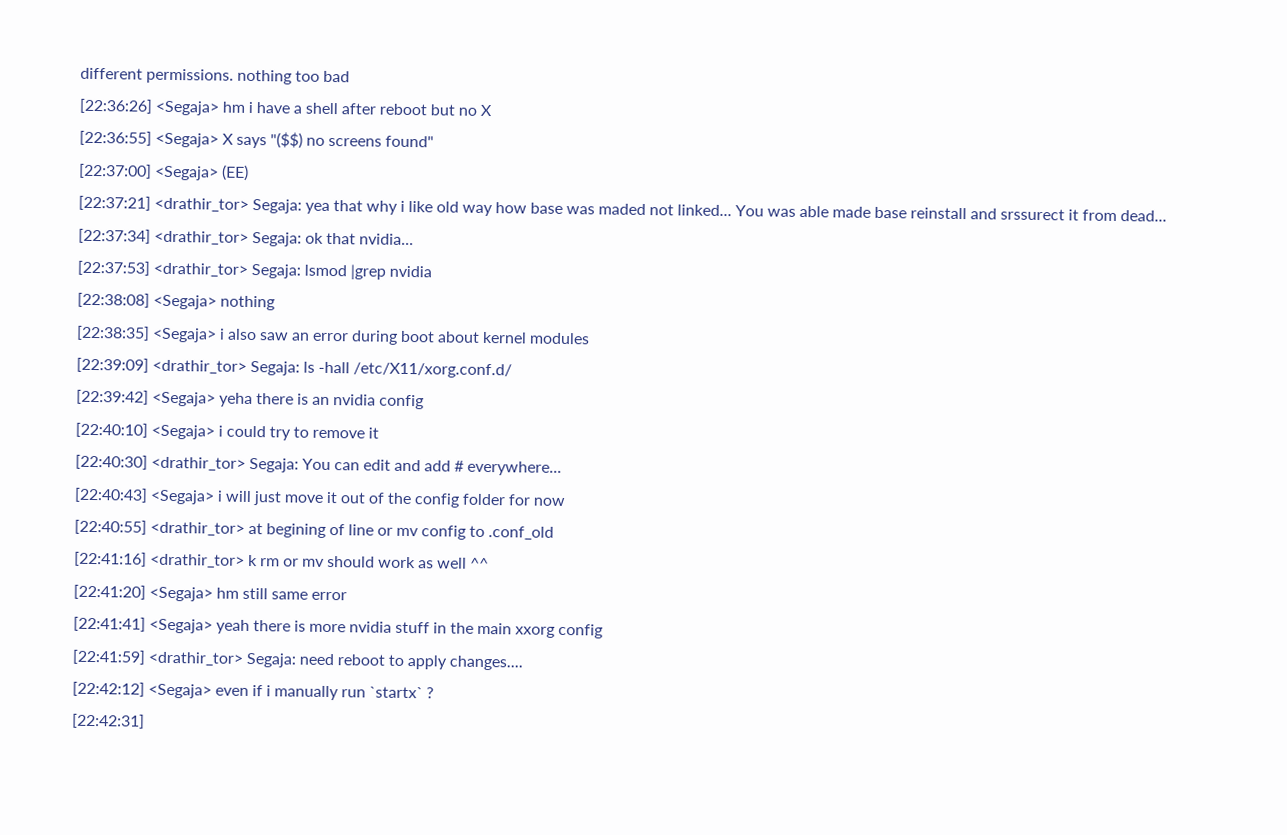different permissions. nothing too bad
[22:36:26] <Segaja> hm i have a shell after reboot but no X
[22:36:55] <Segaja> X says "($$) no screens found"
[22:37:00] <Segaja> (EE)
[22:37:21] <drathir_tor> Segaja: yea that why i like old way how base was maded not linked... You was able made base reinstall and srssurect it from dead...
[22:37:34] <drathir_tor> Segaja: ok that nvidia...
[22:37:53] <drathir_tor> Segaja: lsmod |grep nvidia
[22:38:08] <Segaja> nothing
[22:38:35] <Segaja> i also saw an error during boot about kernel modules
[22:39:09] <drathir_tor> Segaja: ls -hall /etc/X11/xorg.conf.d/
[22:39:42] <Segaja> yeha there is an nvidia config
[22:40:10] <Segaja> i could try to remove it
[22:40:30] <drathir_tor> Segaja: You can edit and add # everywhere...
[22:40:43] <Segaja> i will just move it out of the config folder for now
[22:40:55] <drathir_tor> at begining of line or mv config to .conf_old
[22:41:16] <drathir_tor> k rm or mv should work as well ^^
[22:41:20] <Segaja> hm still same error
[22:41:41] <Segaja> yeah there is more nvidia stuff in the main xxorg config
[22:41:59] <drathir_tor> Segaja: need reboot to apply changes....
[22:42:12] <Segaja> even if i manually run `startx` ?
[22:42:31]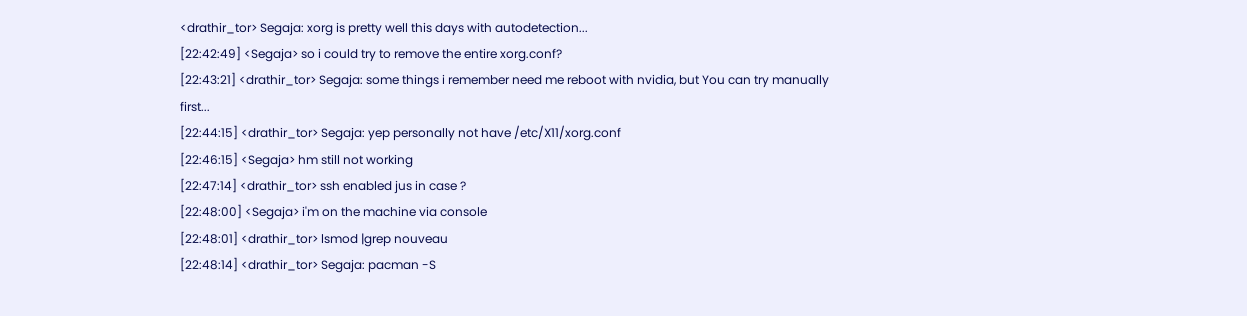<drathir_tor> Segaja: xorg is pretty well this days with autodetection...
[22:42:49] <Segaja> so i could try to remove the entire xorg.conf?
[22:43:21] <drathir_tor> Segaja: some things i remember need me reboot with nvidia, but You can try manually first...
[22:44:15] <drathir_tor> Segaja: yep personally not have /etc/X11/xorg.conf
[22:46:15] <Segaja> hm still not working
[22:47:14] <drathir_tor> ssh enabled jus in case ?
[22:48:00] <Segaja> i'm on the machine via console
[22:48:01] <drathir_tor> lsmod |grep nouveau
[22:48:14] <drathir_tor> Segaja: pacman -S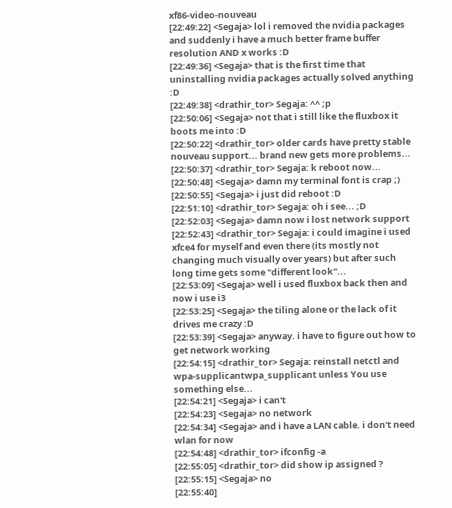xf86-video-nouveau
[22:49:22] <Segaja> lol i removed the nvidia packages and suddenly i have a much better frame buffer resolution AND x works :D
[22:49:36] <Segaja> that is the first time that uninstalling nvidia packages actually solved anything :D
[22:49:38] <drathir_tor> Segaja: ^^ ;p
[22:50:06] <Segaja> not that i still like the fluxbox it boots me into :D
[22:50:22] <drathir_tor> older cards have pretty stable nouveau support... brand new gets more problems...
[22:50:37] <drathir_tor> Segaja: k reboot now...
[22:50:48] <Segaja> damn my terminal font is crap ;)
[22:50:55] <Segaja> i just did reboot :D
[22:51:10] <drathir_tor> Segaja: oh i see... ;D
[22:52:03] <Segaja> damn now i lost network support
[22:52:43] <drathir_tor> Segaja: i could imagine i used xfce4 for myself and even there (its mostly not changing much visually over years) but after such long time gets some "different look"...
[22:53:09] <Segaja> well i used fluxbox back then and now i use i3
[22:53:25] <Segaja> the tiling alone or the lack of it drives me crazy :D
[22:53:39] <Segaja> anyway. i have to figure out how to get network working
[22:54:15] <drathir_tor> Segaja: reinstall netctl and wpa-supplicantwpa_supplicant unless You use something else...
[22:54:21] <Segaja> i can't
[22:54:23] <Segaja> no network
[22:54:34] <Segaja> and i have a LAN cable. i don't need wlan for now
[22:54:48] <drathir_tor> ifconfig -a
[22:55:05] <drathir_tor> did show ip assigned ?
[22:55:15] <Segaja> no
[22:55:40]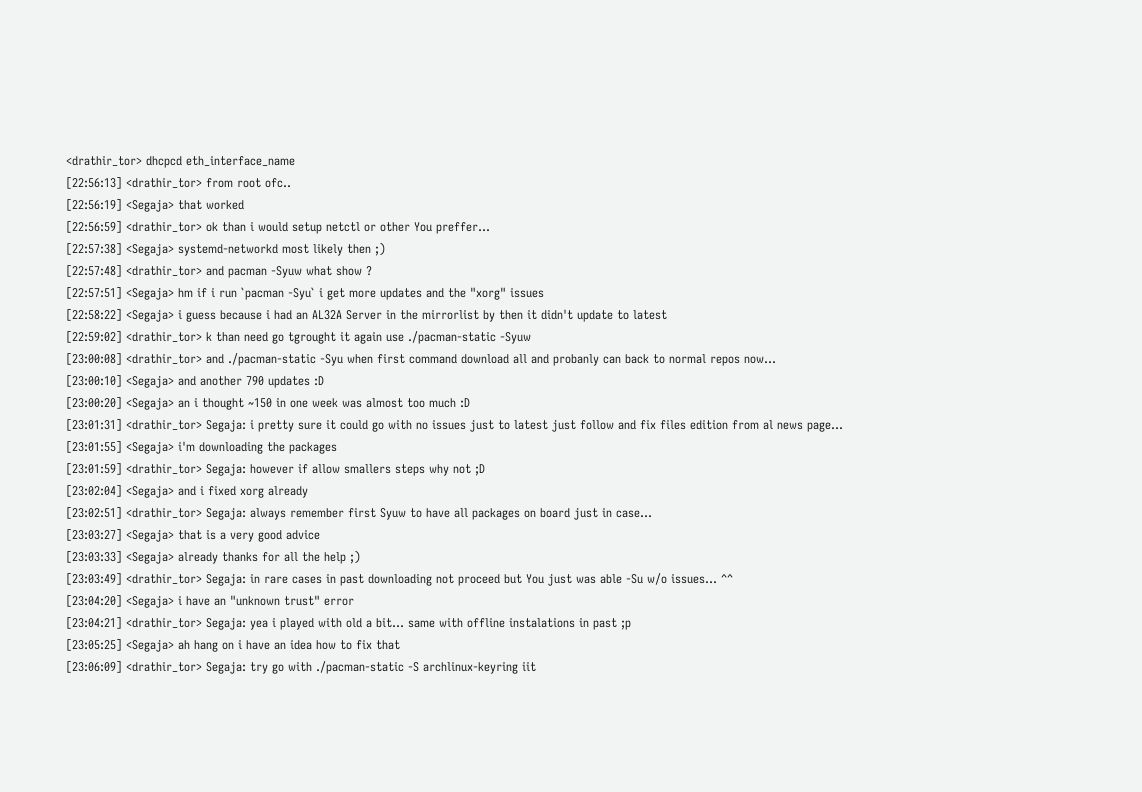<drathir_tor> dhcpcd eth_interface_name
[22:56:13] <drathir_tor> from root ofc..
[22:56:19] <Segaja> that worked
[22:56:59] <drathir_tor> ok than i would setup netctl or other You preffer...
[22:57:38] <Segaja> systemd-networkd most likely then ;)
[22:57:48] <drathir_tor> and pacman -Syuw what show ?
[22:57:51] <Segaja> hm if i run `pacman -Syu` i get more updates and the "xorg" issues
[22:58:22] <Segaja> i guess because i had an AL32A Server in the mirrorlist by then it didn't update to latest
[22:59:02] <drathir_tor> k than need go tgrought it again use ./pacman-static -Syuw
[23:00:08] <drathir_tor> and ./pacman-static -Syu when first command download all and probanly can back to normal repos now...
[23:00:10] <Segaja> and another 790 updates :D
[23:00:20] <Segaja> an i thought ~150 in one week was almost too much :D
[23:01:31] <drathir_tor> Segaja: i pretty sure it could go with no issues just to latest just follow and fix files edition from al news page...
[23:01:55] <Segaja> i'm downloading the packages
[23:01:59] <drathir_tor> Segaja: however if allow smallers steps why not ;D
[23:02:04] <Segaja> and i fixed xorg already
[23:02:51] <drathir_tor> Segaja: always remember first Syuw to have all packages on board just in case...
[23:03:27] <Segaja> that is a very good advice
[23:03:33] <Segaja> already thanks for all the help ;)
[23:03:49] <drathir_tor> Segaja: in rare cases in past downloading not proceed but You just was able -Su w/o issues... ^^
[23:04:20] <Segaja> i have an "unknown trust" error
[23:04:21] <drathir_tor> Segaja: yea i played with old a bit... same with offline instalations in past ;p
[23:05:25] <Segaja> ah hang on i have an idea how to fix that
[23:06:09] <drathir_tor> Segaja: try go with ./pacman-static -S archlinux-keyring iit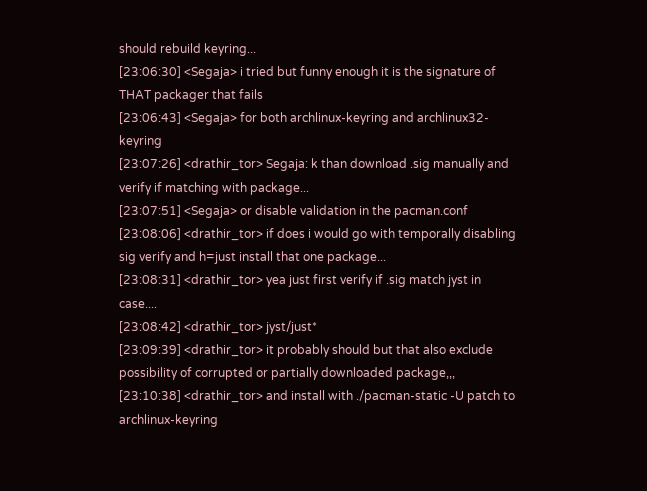should rebuild keyring...
[23:06:30] <Segaja> i tried but funny enough it is the signature of THAT packager that fails
[23:06:43] <Segaja> for both archlinux-keyring and archlinux32-keyring
[23:07:26] <drathir_tor> Segaja: k than download .sig manually and verify if matching with package...
[23:07:51] <Segaja> or disable validation in the pacman.conf
[23:08:06] <drathir_tor> if does i would go with temporally disabling sig verify and h=just install that one package...
[23:08:31] <drathir_tor> yea just first verify if .sig match jyst in case....
[23:08:42] <drathir_tor> jyst/just*
[23:09:39] <drathir_tor> it probably should but that also exclude possibility of corrupted or partially downloaded package,,,
[23:10:38] <drathir_tor> and install with ./pacman-static -U patch to archlinux-keyring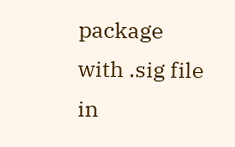package with .sig file in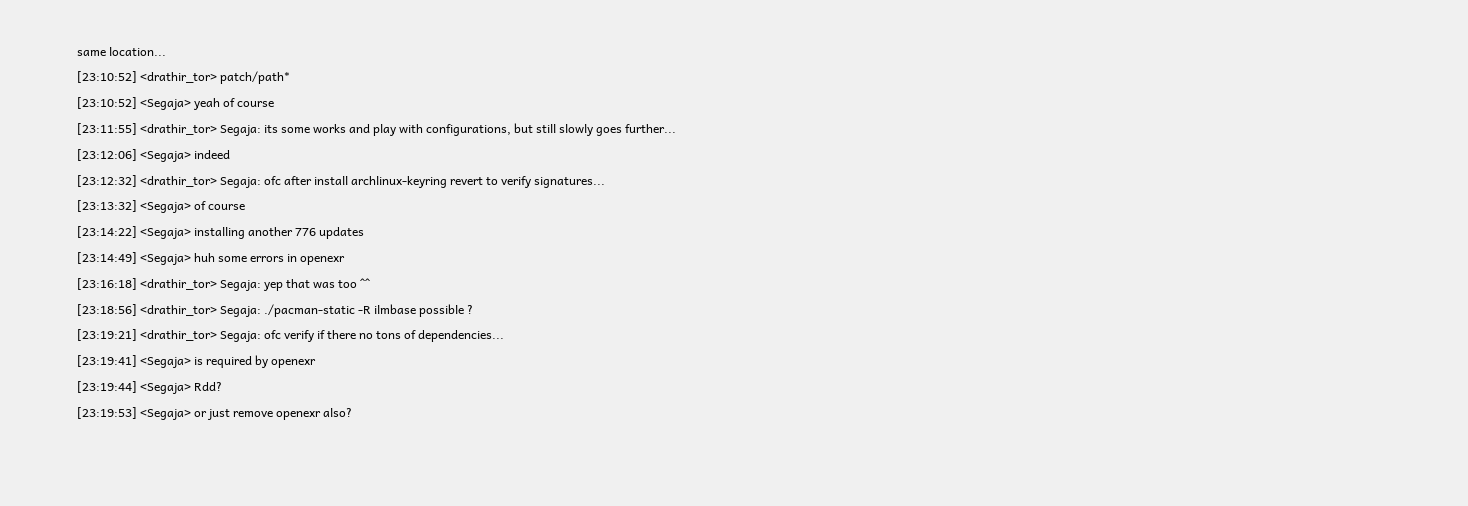same location...
[23:10:52] <drathir_tor> patch/path*
[23:10:52] <Segaja> yeah of course
[23:11:55] <drathir_tor> Segaja: its some works and play with configurations, but still slowly goes further...
[23:12:06] <Segaja> indeed
[23:12:32] <drathir_tor> Segaja: ofc after install archlinux-keyring revert to verify signatures...
[23:13:32] <Segaja> of course
[23:14:22] <Segaja> installing another 776 updates
[23:14:49] <Segaja> huh some errors in openexr
[23:16:18] <drathir_tor> Segaja: yep that was too ^^
[23:18:56] <drathir_tor> Segaja: ./pacman-static -R ilmbase possible ?
[23:19:21] <drathir_tor> Segaja: ofc verify if there no tons of dependencies...
[23:19:41] <Segaja> is required by openexr
[23:19:44] <Segaja> Rdd?
[23:19:53] <Segaja> or just remove openexr also?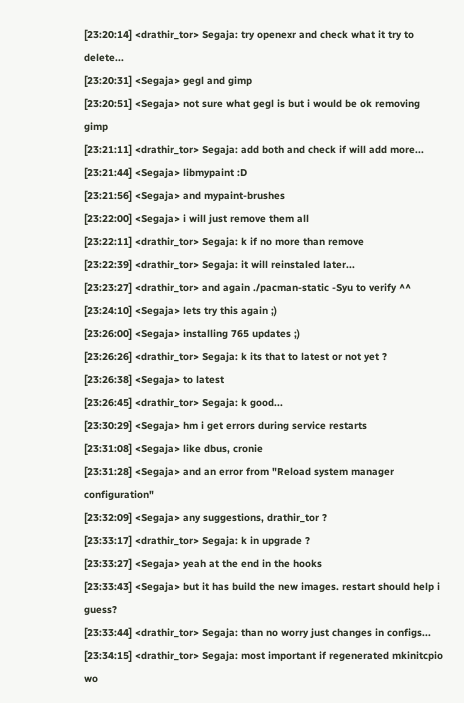[23:20:14] <drathir_tor> Segaja: try openexr and check what it try to delete...
[23:20:31] <Segaja> gegl and gimp
[23:20:51] <Segaja> not sure what gegl is but i would be ok removing gimp
[23:21:11] <drathir_tor> Segaja: add both and check if will add more...
[23:21:44] <Segaja> libmypaint :D
[23:21:56] <Segaja> and mypaint-brushes
[23:22:00] <Segaja> i will just remove them all
[23:22:11] <drathir_tor> Segaja: k if no more than remove
[23:22:39] <drathir_tor> Segaja: it will reinstaled later...
[23:23:27] <drathir_tor> and again ./pacman-static -Syu to verify ^^
[23:24:10] <Segaja> lets try this again ;)
[23:26:00] <Segaja> installing 765 updates ;)
[23:26:26] <drathir_tor> Segaja: k its that to latest or not yet ?
[23:26:38] <Segaja> to latest
[23:26:45] <drathir_tor> Segaja: k good...
[23:30:29] <Segaja> hm i get errors during service restarts
[23:31:08] <Segaja> like dbus, cronie
[23:31:28] <Segaja> and an error from "Reload system manager configuration"
[23:32:09] <Segaja> any suggestions, drathir_tor ?
[23:33:17] <drathir_tor> Segaja: k in upgrade ?
[23:33:27] <Segaja> yeah at the end in the hooks
[23:33:43] <Segaja> but it has build the new images. restart should help i guess?
[23:33:44] <drathir_tor> Segaja: than no worry just changes in configs...
[23:34:15] <drathir_tor> Segaja: most important if regenerated mkinitcpio wo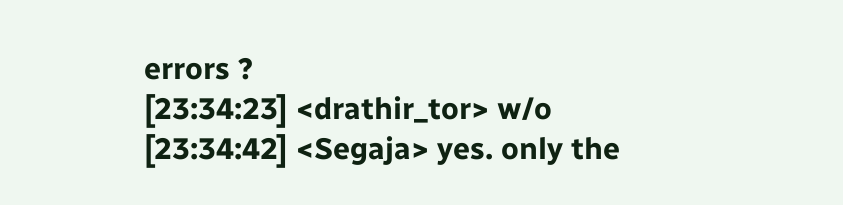errors ?
[23:34:23] <drathir_tor> w/o
[23:34:42] <Segaja> yes. only the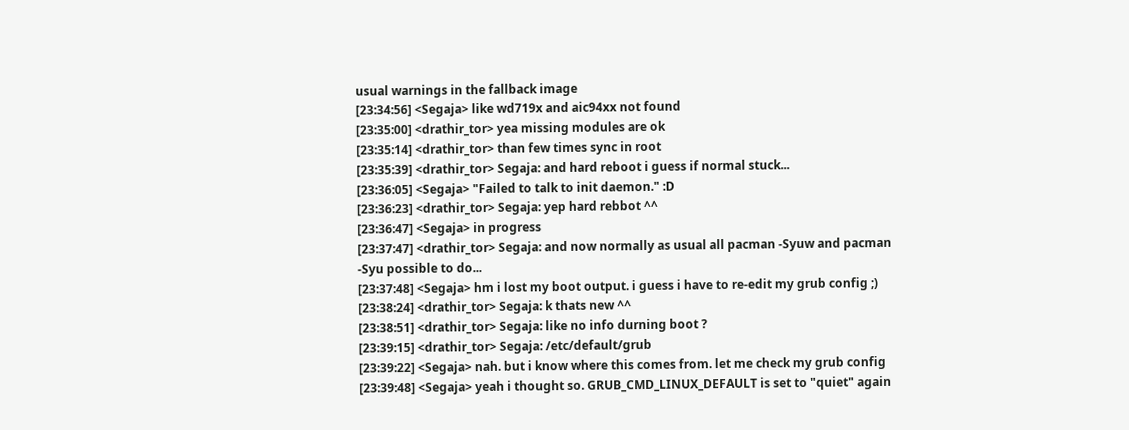usual warnings in the fallback image
[23:34:56] <Segaja> like wd719x and aic94xx not found
[23:35:00] <drathir_tor> yea missing modules are ok
[23:35:14] <drathir_tor> than few times sync in root
[23:35:39] <drathir_tor> Segaja: and hard reboot i guess if normal stuck...
[23:36:05] <Segaja> "Failed to talk to init daemon." :D
[23:36:23] <drathir_tor> Segaja: yep hard rebbot ^^
[23:36:47] <Segaja> in progress
[23:37:47] <drathir_tor> Segaja: and now normally as usual all pacman -Syuw and pacman -Syu possible to do...
[23:37:48] <Segaja> hm i lost my boot output. i guess i have to re-edit my grub config ;)
[23:38:24] <drathir_tor> Segaja: k thats new ^^
[23:38:51] <drathir_tor> Segaja: like no info durning boot ?
[23:39:15] <drathir_tor> Segaja: /etc/default/grub
[23:39:22] <Segaja> nah. but i know where this comes from. let me check my grub config
[23:39:48] <Segaja> yeah i thought so. GRUB_CMD_LINUX_DEFAULT is set to "quiet" again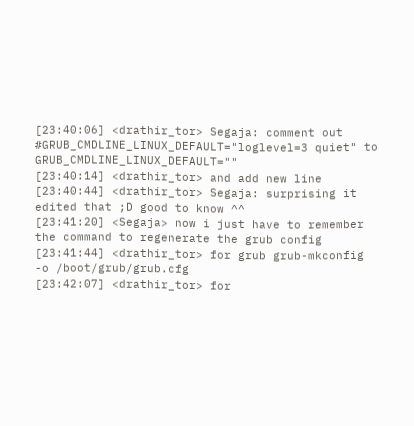[23:40:06] <drathir_tor> Segaja: comment out #GRUB_CMDLINE_LINUX_DEFAULT="loglevel=3 quiet" to GRUB_CMDLINE_LINUX_DEFAULT=""
[23:40:14] <drathir_tor> and add new line
[23:40:44] <drathir_tor> Segaja: surprising it edited that ;D good to know ^^
[23:41:20] <Segaja> now i just have to remember the command to regenerate the grub config
[23:41:44] <drathir_tor> for grub grub-mkconfig -o /boot/grub/grub.cfg
[23:42:07] <drathir_tor> for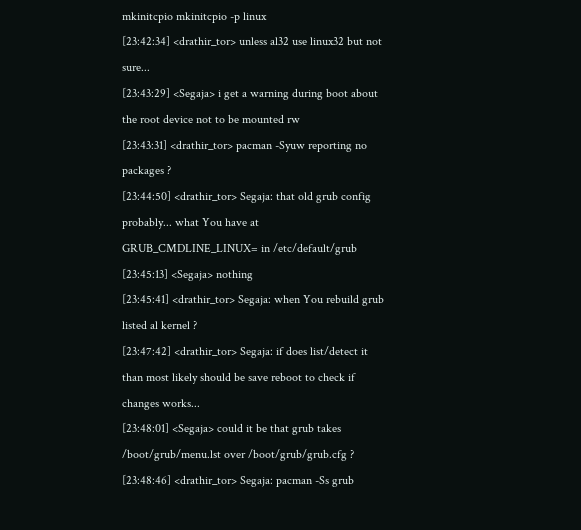mkinitcpio mkinitcpio -p linux
[23:42:34] <drathir_tor> unless al32 use linux32 but not sure...
[23:43:29] <Segaja> i get a warning during boot about the root device not to be mounted rw
[23:43:31] <drathir_tor> pacman -Syuw reporting no packages ?
[23:44:50] <drathir_tor> Segaja: that old grub config probably... what You have at GRUB_CMDLINE_LINUX= in /etc/default/grub
[23:45:13] <Segaja> nothing
[23:45:41] <drathir_tor> Segaja: when You rebuild grub listed al kernel ?
[23:47:42] <drathir_tor> Segaja: if does list/detect it than most likely should be save reboot to check if changes works...
[23:48:01] <Segaja> could it be that grub takes /boot/grub/menu.lst over /boot/grub/grub.cfg ?
[23:48:46] <drathir_tor> Segaja: pacman -Ss grub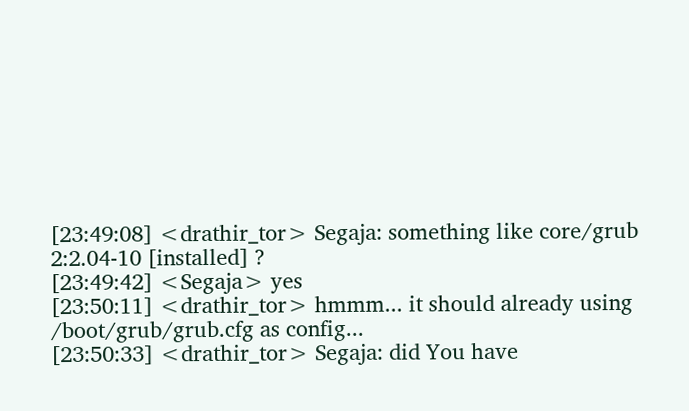[23:49:08] <drathir_tor> Segaja: something like core/grub 2:2.04-10 [installed] ?
[23:49:42] <Segaja> yes
[23:50:11] <drathir_tor> hmmm... it should already using /boot/grub/grub.cfg as config...
[23:50:33] <drathir_tor> Segaja: did You have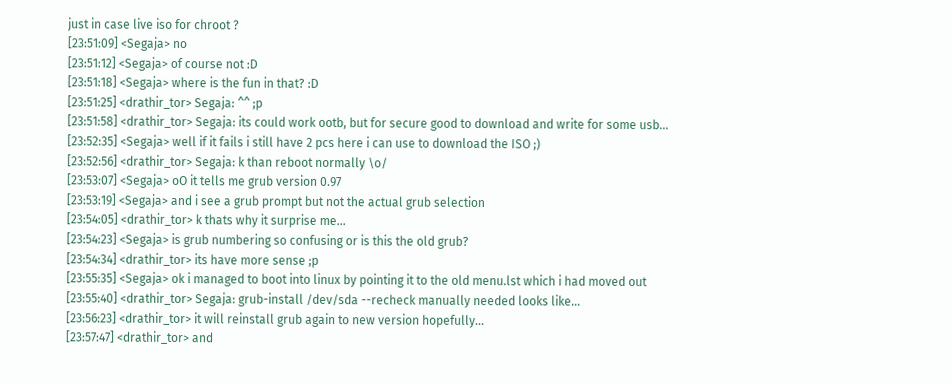just in case live iso for chroot ?
[23:51:09] <Segaja> no
[23:51:12] <Segaja> of course not :D
[23:51:18] <Segaja> where is the fun in that? :D
[23:51:25] <drathir_tor> Segaja: ^^ ;p
[23:51:58] <drathir_tor> Segaja: its could work ootb, but for secure good to download and write for some usb...
[23:52:35] <Segaja> well if it fails i still have 2 pcs here i can use to download the ISO ;)
[23:52:56] <drathir_tor> Segaja: k than reboot normally \o/
[23:53:07] <Segaja> oO it tells me grub version 0.97
[23:53:19] <Segaja> and i see a grub prompt but not the actual grub selection
[23:54:05] <drathir_tor> k thats why it surprise me...
[23:54:23] <Segaja> is grub numbering so confusing or is this the old grub?
[23:54:34] <drathir_tor> its have more sense ;p
[23:55:35] <Segaja> ok i managed to boot into linux by pointing it to the old menu.lst which i had moved out
[23:55:40] <drathir_tor> Segaja: grub-install /dev/sda --recheck manually needed looks like...
[23:56:23] <drathir_tor> it will reinstall grub again to new version hopefully...
[23:57:47] <drathir_tor> and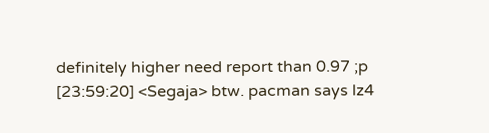definitely higher need report than 0.97 ;p
[23:59:20] <Segaja> btw. pacman says lz4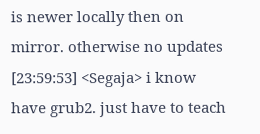is newer locally then on mirror. otherwise no updates
[23:59:53] <Segaja> i know have grub2. just have to teach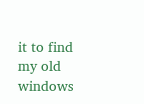it to find my old windows